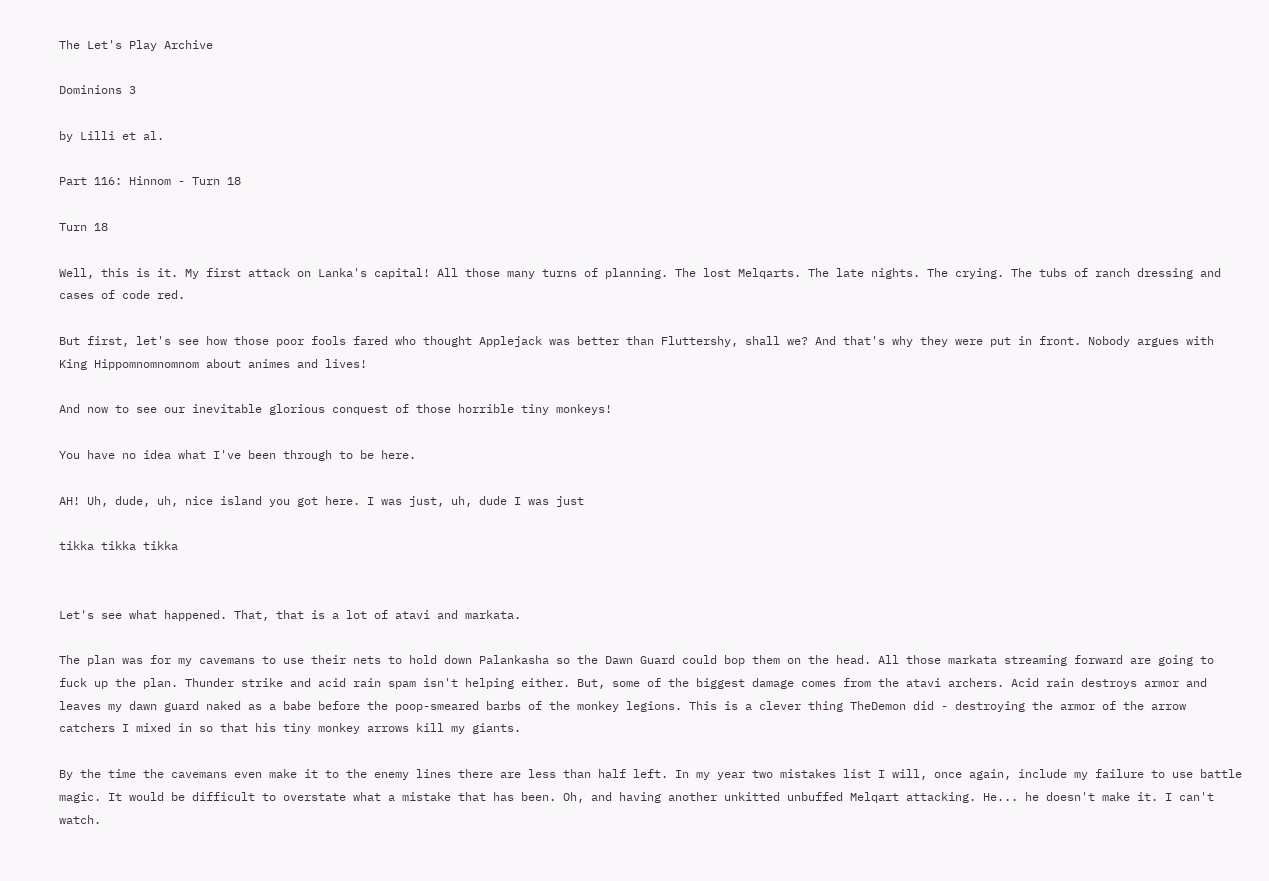The Let's Play Archive

Dominions 3

by Lilli et al.

Part 116: Hinnom - Turn 18

Turn 18

Well, this is it. My first attack on Lanka's capital! All those many turns of planning. The lost Melqarts. The late nights. The crying. The tubs of ranch dressing and cases of code red.

But first, let's see how those poor fools fared who thought Applejack was better than Fluttershy, shall we? And that's why they were put in front. Nobody argues with King Hippomnomnomnom about animes and lives!

And now to see our inevitable glorious conquest of those horrible tiny monkeys!

You have no idea what I've been through to be here.

AH! Uh, dude, uh, nice island you got here. I was just, uh, dude I was just

tikka tikka tikka


Let's see what happened. That, that is a lot of atavi and markata.

The plan was for my cavemans to use their nets to hold down Palankasha so the Dawn Guard could bop them on the head. All those markata streaming forward are going to fuck up the plan. Thunder strike and acid rain spam isn't helping either. But, some of the biggest damage comes from the atavi archers. Acid rain destroys armor and leaves my dawn guard naked as a babe before the poop-smeared barbs of the monkey legions. This is a clever thing TheDemon did - destroying the armor of the arrow catchers I mixed in so that his tiny monkey arrows kill my giants.

By the time the cavemans even make it to the enemy lines there are less than half left. In my year two mistakes list I will, once again, include my failure to use battle magic. It would be difficult to overstate what a mistake that has been. Oh, and having another unkitted unbuffed Melqart attacking. He... he doesn't make it. I can't watch.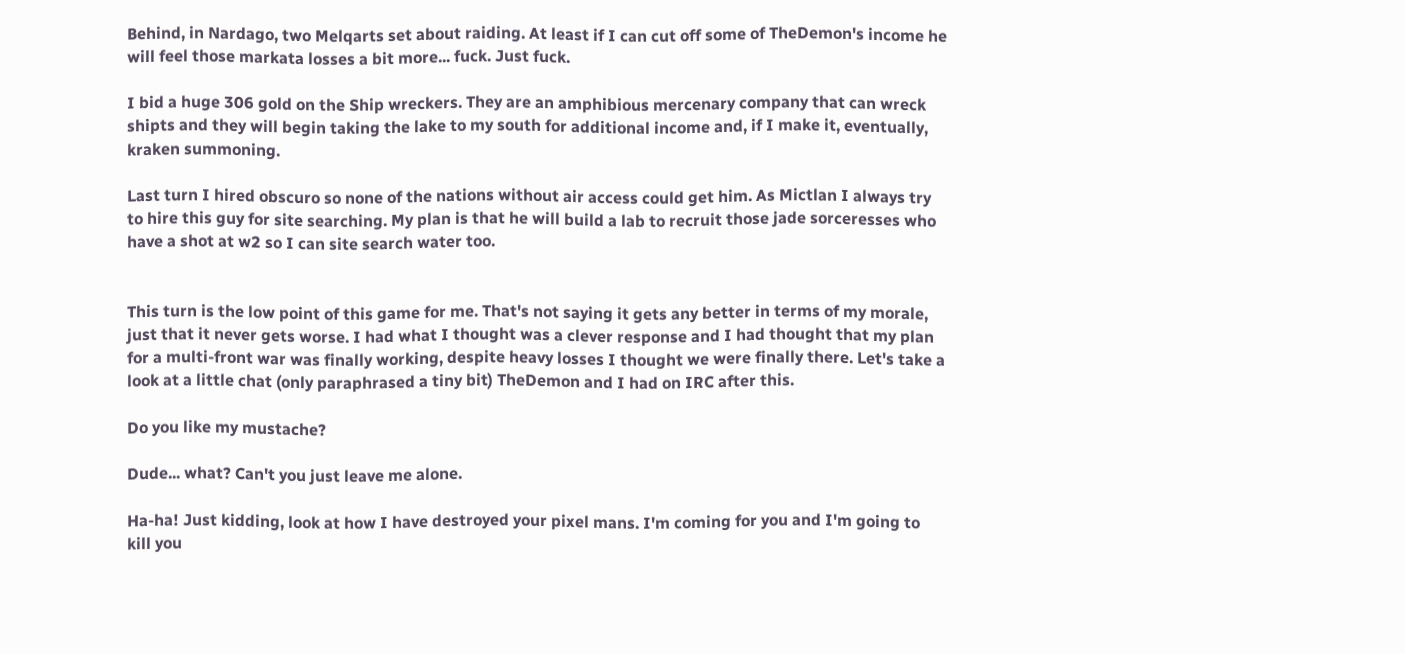Behind, in Nardago, two Melqarts set about raiding. At least if I can cut off some of TheDemon's income he will feel those markata losses a bit more... fuck. Just fuck.

I bid a huge 306 gold on the Ship wreckers. They are an amphibious mercenary company that can wreck shipts and they will begin taking the lake to my south for additional income and, if I make it, eventually, kraken summoning.

Last turn I hired obscuro so none of the nations without air access could get him. As Mictlan I always try to hire this guy for site searching. My plan is that he will build a lab to recruit those jade sorceresses who have a shot at w2 so I can site search water too.


This turn is the low point of this game for me. That's not saying it gets any better in terms of my morale, just that it never gets worse. I had what I thought was a clever response and I had thought that my plan for a multi-front war was finally working, despite heavy losses I thought we were finally there. Let's take a look at a little chat (only paraphrased a tiny bit) TheDemon and I had on IRC after this.

Do you like my mustache?

Dude... what? Can't you just leave me alone.

Ha-ha! Just kidding, look at how I have destroyed your pixel mans. I'm coming for you and I'm going to kill you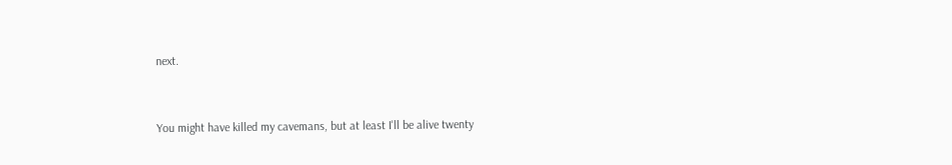next.


You might have killed my cavemans, but at least I'll be alive twenty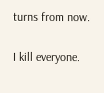turns from now.

I kill everyone.